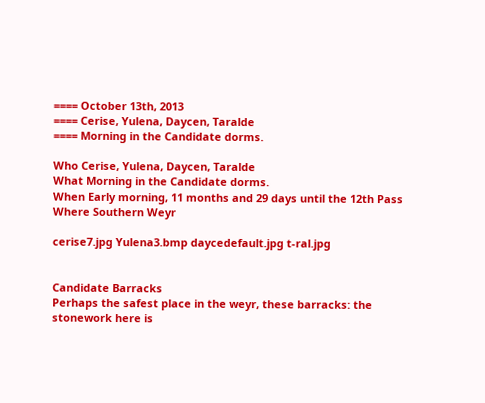==== October 13th, 2013
==== Cerise, Yulena, Daycen, Taralde
==== Morning in the Candidate dorms.

Who Cerise, Yulena, Daycen, Taralde
What Morning in the Candidate dorms.
When Early morning, 11 months and 29 days until the 12th Pass
Where Southern Weyr

cerise7.jpg Yulena3.bmp daycedefault.jpg t-ral.jpg


Candidate Barracks
Perhaps the safest place in the weyr, these barracks: the stonework here is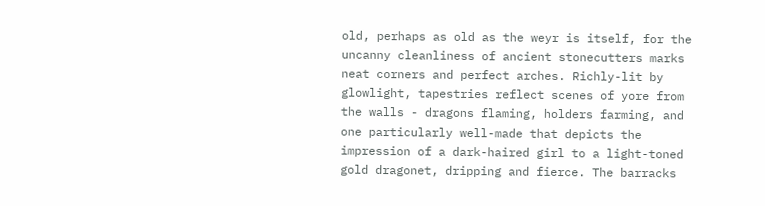old, perhaps as old as the weyr is itself, for the uncanny cleanliness of ancient stonecutters marks neat corners and perfect arches. Richly-lit by glowlight, tapestries reflect scenes of yore from the walls - dragons flaming, holders farming, and one particularly well-made that depicts the impression of a dark-haired girl to a light-toned gold dragonet, dripping and fierce. The barracks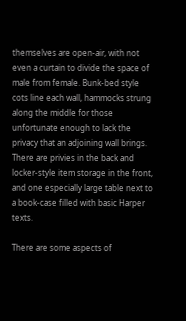themselves are open-air, with not even a curtain to divide the space of male from female. Bunk-bed style cots line each wall, hammocks strung along the middle for those unfortunate enough to lack the privacy that an adjoining wall brings. There are privies in the back and locker-style item storage in the front, and one especially large table next to a book-case filled with basic Harper texts.

There are some aspects of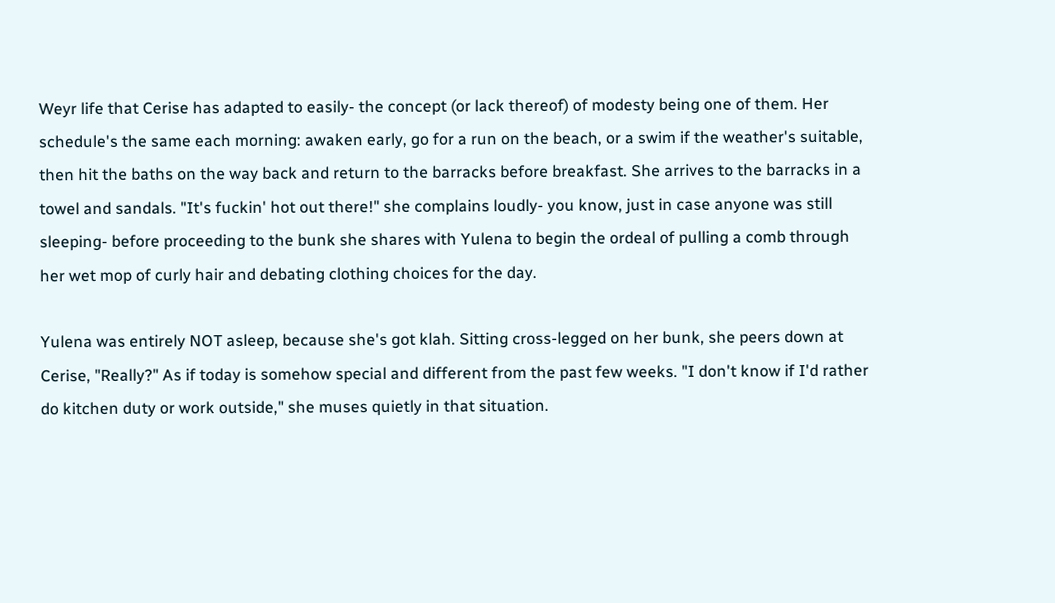Weyr life that Cerise has adapted to easily- the concept (or lack thereof) of modesty being one of them. Her schedule's the same each morning: awaken early, go for a run on the beach, or a swim if the weather's suitable, then hit the baths on the way back and return to the barracks before breakfast. She arrives to the barracks in a towel and sandals. "It's fuckin' hot out there!" she complains loudly- you know, just in case anyone was still sleeping- before proceeding to the bunk she shares with Yulena to begin the ordeal of pulling a comb through her wet mop of curly hair and debating clothing choices for the day.

Yulena was entirely NOT asleep, because she's got klah. Sitting cross-legged on her bunk, she peers down at Cerise, "Really?" As if today is somehow special and different from the past few weeks. "I don't know if I'd rather do kitchen duty or work outside," she muses quietly in that situation.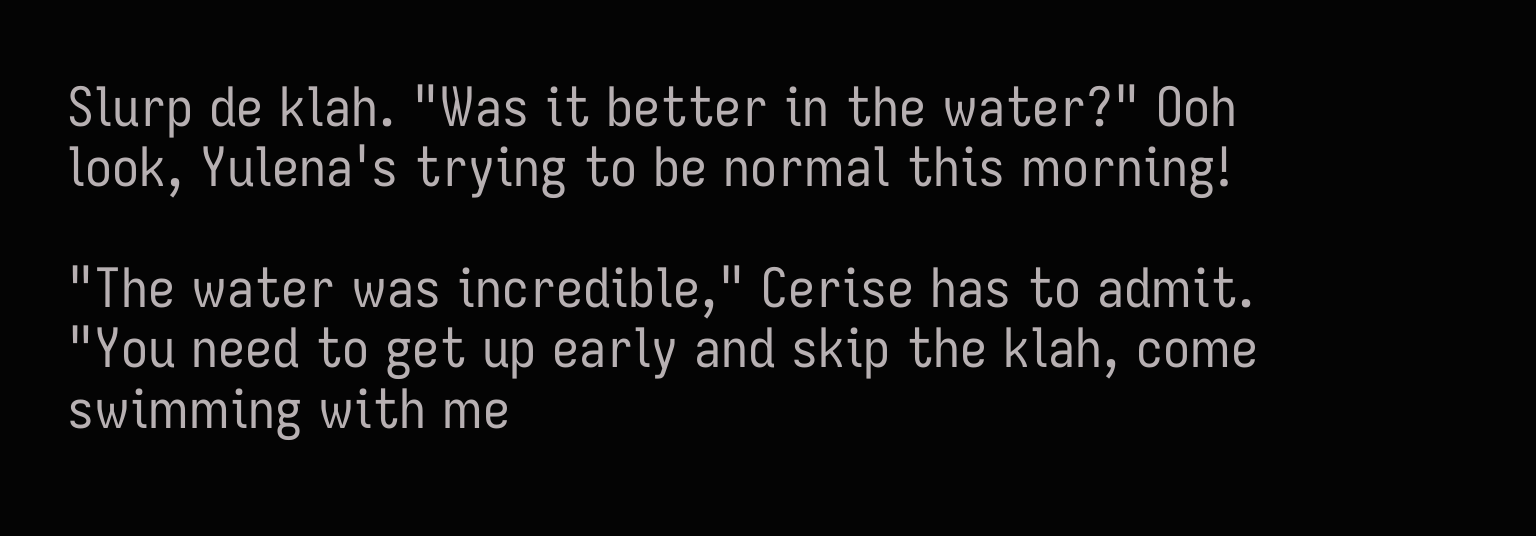Slurp de klah. "Was it better in the water?" Ooh look, Yulena's trying to be normal this morning!

"The water was incredible," Cerise has to admit. "You need to get up early and skip the klah, come swimming with me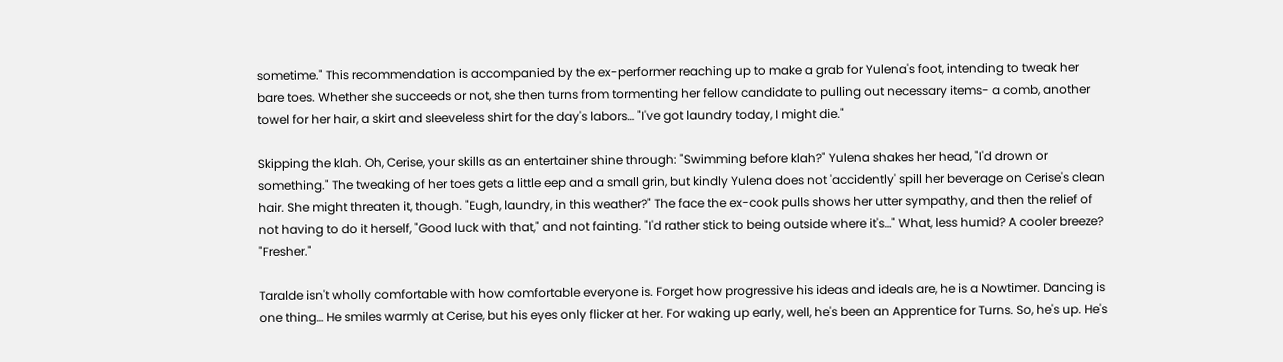sometime." This recommendation is accompanied by the ex-performer reaching up to make a grab for Yulena's foot, intending to tweak her bare toes. Whether she succeeds or not, she then turns from tormenting her fellow candidate to pulling out necessary items- a comb, another towel for her hair, a skirt and sleeveless shirt for the day's labors… "I've got laundry today, I might die."

Skipping the klah. Oh, Cerise, your skills as an entertainer shine through: "Swimming before klah?" Yulena shakes her head, "I'd drown or something." The tweaking of her toes gets a little eep and a small grin, but kindly Yulena does not 'accidently' spill her beverage on Cerise's clean hair. She might threaten it, though. "Eugh, laundry, in this weather?" The face the ex-cook pulls shows her utter sympathy, and then the relief of not having to do it herself, "Good luck with that," and not fainting. "I'd rather stick to being outside where it's…" What, less humid? A cooler breeze? "Fresher."

Taralde isn't wholly comfortable with how comfortable everyone is. Forget how progressive his ideas and ideals are, he is a Nowtimer. Dancing is one thing… He smiles warmly at Cerise, but his eyes only flicker at her. For waking up early, well, he's been an Apprentice for Turns. So, he's up. He's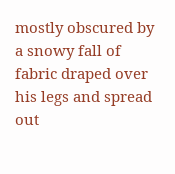mostly obscured by a snowy fall of fabric draped over his legs and spread out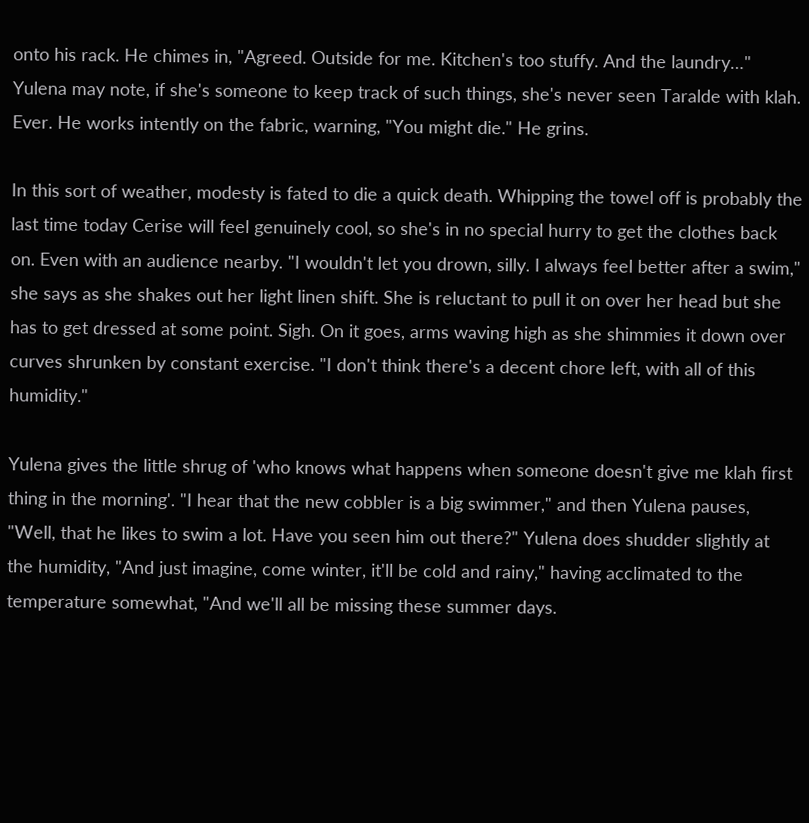onto his rack. He chimes in, "Agreed. Outside for me. Kitchen's too stuffy. And the laundry…" Yulena may note, if she's someone to keep track of such things, she's never seen Taralde with klah. Ever. He works intently on the fabric, warning, "You might die." He grins.

In this sort of weather, modesty is fated to die a quick death. Whipping the towel off is probably the last time today Cerise will feel genuinely cool, so she's in no special hurry to get the clothes back on. Even with an audience nearby. "I wouldn't let you drown, silly. I always feel better after a swim," she says as she shakes out her light linen shift. She is reluctant to pull it on over her head but she has to get dressed at some point. Sigh. On it goes, arms waving high as she shimmies it down over curves shrunken by constant exercise. "I don't think there's a decent chore left, with all of this humidity."

Yulena gives the little shrug of 'who knows what happens when someone doesn't give me klah first thing in the morning'. "I hear that the new cobbler is a big swimmer," and then Yulena pauses, "Well, that he likes to swim a lot. Have you seen him out there?" Yulena does shudder slightly at the humidity, "And just imagine, come winter, it'll be cold and rainy," having acclimated to the temperature somewhat, "And we'll all be missing these summer days.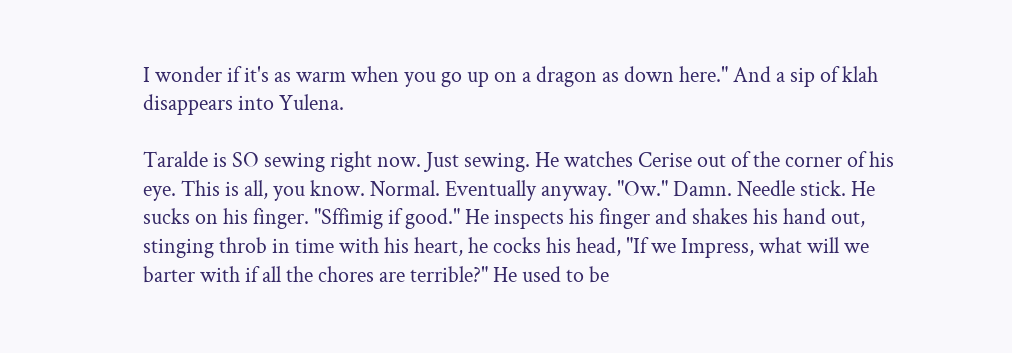I wonder if it's as warm when you go up on a dragon as down here." And a sip of klah disappears into Yulena.

Taralde is SO sewing right now. Just sewing. He watches Cerise out of the corner of his eye. This is all, you know. Normal. Eventually anyway. "Ow." Damn. Needle stick. He sucks on his finger. "Sffimig if good." He inspects his finger and shakes his hand out, stinging throb in time with his heart, he cocks his head, "If we Impress, what will we barter with if all the chores are terrible?" He used to be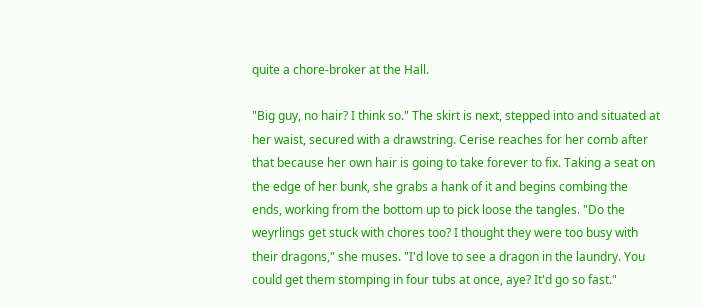quite a chore-broker at the Hall.

"Big guy, no hair? I think so." The skirt is next, stepped into and situated at her waist, secured with a drawstring. Cerise reaches for her comb after that because her own hair is going to take forever to fix. Taking a seat on the edge of her bunk, she grabs a hank of it and begins combing the ends, working from the bottom up to pick loose the tangles. "Do the weyrlings get stuck with chores too? I thought they were too busy with their dragons," she muses. "I'd love to see a dragon in the laundry. You could get them stomping in four tubs at once, aye? It'd go so fast."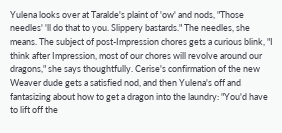Yulena looks over at Taralde's plaint of 'ow' and nods, "Those needles' 'll do that to you. Slippery bastards." The needles, she means. The subject of post-Impression chores gets a curious blink, "I think after Impression, most of our chores will revolve around our dragons," she says thoughtfully. Cerise's confirmation of the new Weaver dude gets a satisfied nod, and then Yulena's off and fantasizing about how to get a dragon into the laundry: "You'd have to lift off the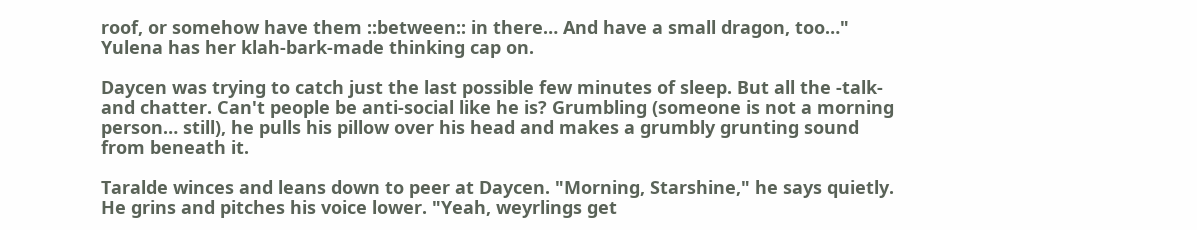roof, or somehow have them ::between:: in there… And have a small dragon, too…" Yulena has her klah-bark-made thinking cap on.

Daycen was trying to catch just the last possible few minutes of sleep. But all the -talk- and chatter. Can't people be anti-social like he is? Grumbling (someone is not a morning person… still), he pulls his pillow over his head and makes a grumbly grunting sound from beneath it.

Taralde winces and leans down to peer at Daycen. "Morning, Starshine," he says quietly. He grins and pitches his voice lower. "Yeah, weyrlings get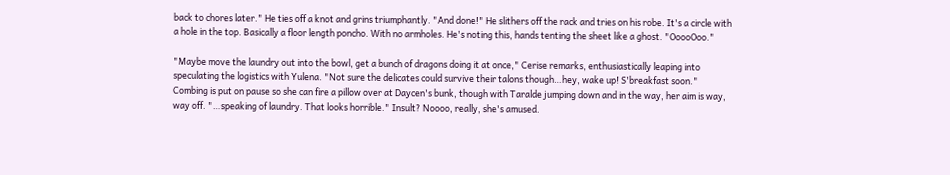back to chores later." He ties off a knot and grins triumphantly. "And done!" He slithers off the rack and tries on his robe. It's a circle with a hole in the top. Basically a floor length poncho. With no armholes. He's noting this, hands tenting the sheet like a ghost. "OoooOoo."

"Maybe move the laundry out into the bowl, get a bunch of dragons doing it at once," Cerise remarks, enthusiastically leaping into speculating the logistics with Yulena. "Not sure the delicates could survive their talons though…hey, wake up! S'breakfast soon." Combing is put on pause so she can fire a pillow over at Daycen's bunk, though with Taralde jumping down and in the way, her aim is way, way off. "…speaking of laundry. That looks horrible." Insult? Noooo, really, she's amused.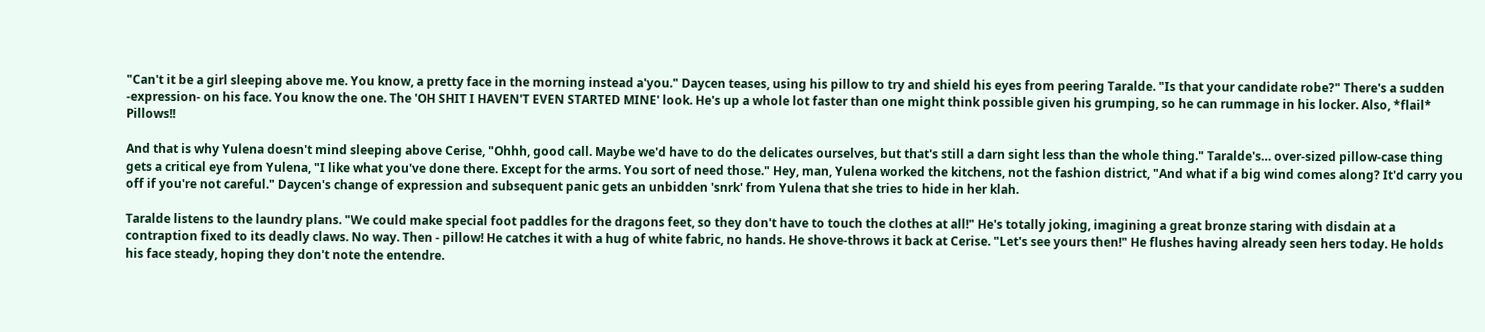"Can't it be a girl sleeping above me. You know, a pretty face in the morning instead a'you." Daycen teases, using his pillow to try and shield his eyes from peering Taralde. "Is that your candidate robe?" There's a sudden -expression- on his face. You know the one. The 'OH SHIT I HAVEN'T EVEN STARTED MINE' look. He's up a whole lot faster than one might think possible given his grumping, so he can rummage in his locker. Also, *flail* Pillows!!

And that is why Yulena doesn't mind sleeping above Cerise, "Ohhh, good call. Maybe we'd have to do the delicates ourselves, but that's still a darn sight less than the whole thing." Taralde's… over-sized pillow-case thing gets a critical eye from Yulena, "I like what you've done there. Except for the arms. You sort of need those." Hey, man, Yulena worked the kitchens, not the fashion district, "And what if a big wind comes along? It'd carry you off if you're not careful." Daycen's change of expression and subsequent panic gets an unbidden 'snrk' from Yulena that she tries to hide in her klah.

Taralde listens to the laundry plans. "We could make special foot paddles for the dragons feet, so they don't have to touch the clothes at all!" He's totally joking, imagining a great bronze staring with disdain at a contraption fixed to its deadly claws. No way. Then - pillow! He catches it with a hug of white fabric, no hands. He shove-throws it back at Cerise. "Let's see yours then!" He flushes having already seen hers today. He holds his face steady, hoping they don't note the entendre.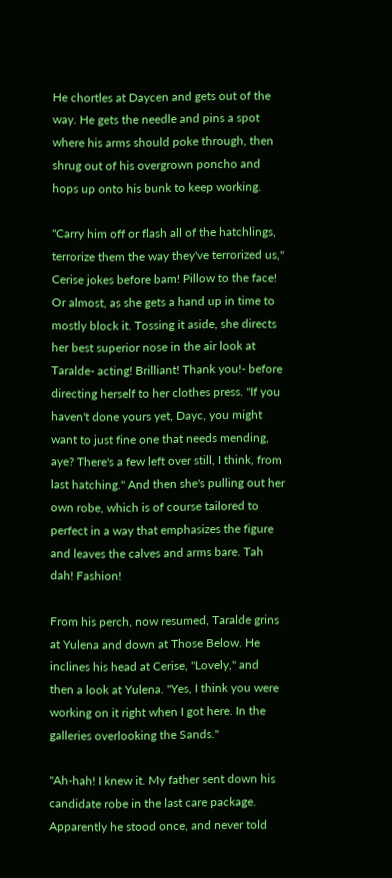He chortles at Daycen and gets out of the way. He gets the needle and pins a spot where his arms should poke through, then shrug out of his overgrown poncho and hops up onto his bunk to keep working.

"Carry him off or flash all of the hatchlings, terrorize them the way they've terrorized us," Cerise jokes before bam! Pillow to the face! Or almost, as she gets a hand up in time to mostly block it. Tossing it aside, she directs her best superior nose in the air look at Taralde- acting! Brilliant! Thank you!- before directing herself to her clothes press. "If you haven't done yours yet, Dayc, you might want to just fine one that needs mending, aye? There's a few left over still, I think, from last hatching." And then she's pulling out her own robe, which is of course tailored to perfect in a way that emphasizes the figure and leaves the calves and arms bare. Tah dah! Fashion!

From his perch, now resumed, Taralde grins at Yulena and down at Those Below. He inclines his head at Cerise, "Lovely," and then a look at Yulena. "Yes, I think you were working on it right when I got here. In the galleries overlooking the Sands."

"Ah-hah! I knew it. My father sent down his candidate robe in the last care package. Apparently he stood once, and never told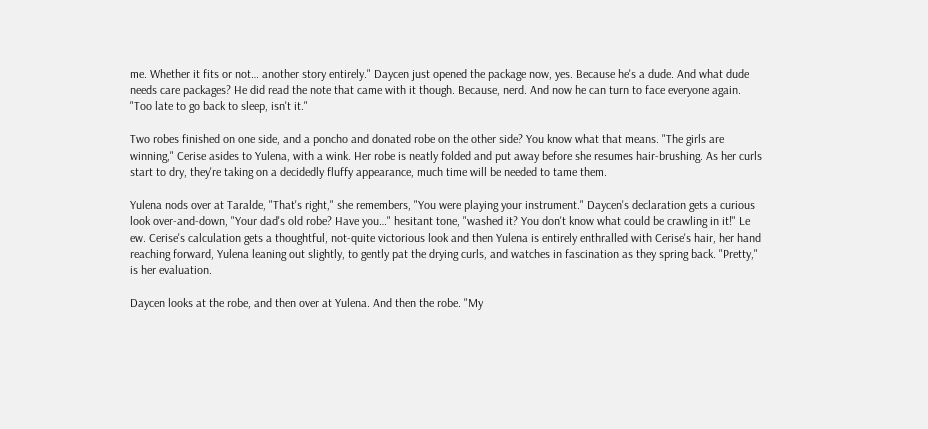me. Whether it fits or not… another story entirely." Daycen just opened the package now, yes. Because he's a dude. And what dude needs care packages? He did read the note that came with it though. Because, nerd. And now he can turn to face everyone again. "Too late to go back to sleep, isn't it."

Two robes finished on one side, and a poncho and donated robe on the other side? You know what that means. "The girls are winning," Cerise asides to Yulena, with a wink. Her robe is neatly folded and put away before she resumes hair-brushing. As her curls start to dry, they're taking on a decidedly fluffy appearance, much time will be needed to tame them.

Yulena nods over at Taralde, "That's right," she remembers, "You were playing your instrument." Daycen's declaration gets a curious look over-and-down, "Your dad's old robe? Have you…" hesitant tone, "washed it? You don't know what could be crawling in it!" Le ew. Cerise's calculation gets a thoughtful, not-quite victorious look and then Yulena is entirely enthralled with Cerise's hair, her hand reaching forward, Yulena leaning out slightly, to gently pat the drying curls, and watches in fascination as they spring back. "Pretty," is her evaluation.

Daycen looks at the robe, and then over at Yulena. And then the robe. "My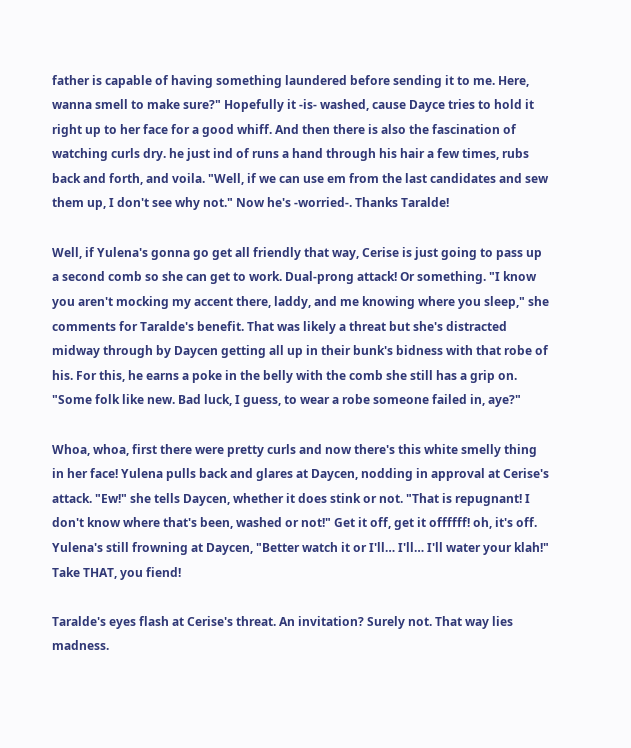father is capable of having something laundered before sending it to me. Here, wanna smell to make sure?" Hopefully it -is- washed, cause Dayce tries to hold it right up to her face for a good whiff. And then there is also the fascination of watching curls dry. he just ind of runs a hand through his hair a few times, rubs back and forth, and voila. "Well, if we can use em from the last candidates and sew them up, I don't see why not." Now he's -worried-. Thanks Taralde!

Well, if Yulena's gonna go get all friendly that way, Cerise is just going to pass up a second comb so she can get to work. Dual-prong attack! Or something. "I know you aren't mocking my accent there, laddy, and me knowing where you sleep," she comments for Taralde's benefit. That was likely a threat but she's distracted midway through by Daycen getting all up in their bunk's bidness with that robe of his. For this, he earns a poke in the belly with the comb she still has a grip on. "Some folk like new. Bad luck, I guess, to wear a robe someone failed in, aye?"

Whoa, whoa, first there were pretty curls and now there's this white smelly thing in her face! Yulena pulls back and glares at Daycen, nodding in approval at Cerise's attack. "Ew!" she tells Daycen, whether it does stink or not. "That is repugnant! I don't know where that's been, washed or not!" Get it off, get it offffff! oh, it's off. Yulena's still frowning at Daycen, "Better watch it or I'll… I'll… I'll water your klah!" Take THAT, you fiend!

Taralde's eyes flash at Cerise's threat. An invitation? Surely not. That way lies madness.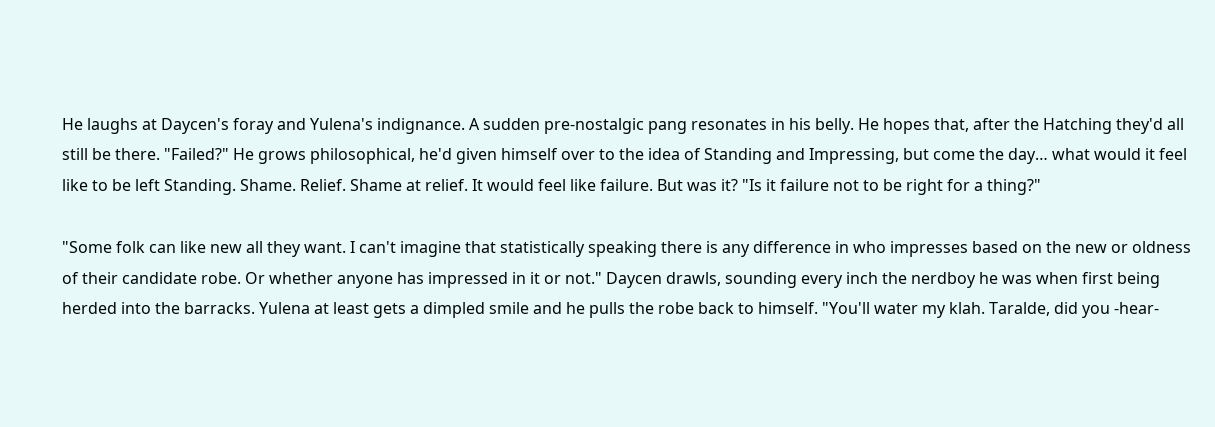He laughs at Daycen's foray and Yulena's indignance. A sudden pre-nostalgic pang resonates in his belly. He hopes that, after the Hatching they'd all still be there. "Failed?" He grows philosophical, he'd given himself over to the idea of Standing and Impressing, but come the day… what would it feel like to be left Standing. Shame. Relief. Shame at relief. It would feel like failure. But was it? "Is it failure not to be right for a thing?"

"Some folk can like new all they want. I can't imagine that statistically speaking there is any difference in who impresses based on the new or oldness of their candidate robe. Or whether anyone has impressed in it or not." Daycen drawls, sounding every inch the nerdboy he was when first being herded into the barracks. Yulena at least gets a dimpled smile and he pulls the robe back to himself. "You'll water my klah. Taralde, did you -hear-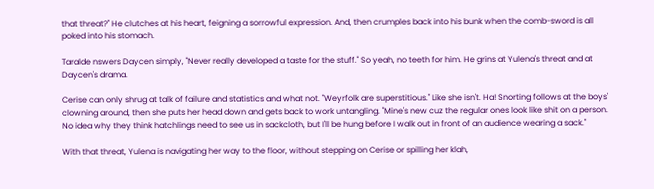that threat?" He clutches at his heart, feigning a sorrowful expression. And, then crumples back into his bunk when the comb-sword is all poked into his stomach.

Taralde nswers Daycen simply, "Never really developed a taste for the stuff." So yeah, no teeth for him. He grins at Yulena's threat and at Daycen's drama.

Cerise can only shrug at talk of failure and statistics and what not. "Weyrfolk are superstitious." Like she isn't. Ha! Snorting follows at the boys' clowning around, then she puts her head down and gets back to work untangling. "Mine's new cuz the regular ones look like shit on a person. No idea why they think hatchlings need to see us in sackcloth, but I'll be hung before I walk out in front of an audience wearing a sack."

With that threat, Yulena is navigating her way to the floor, without stepping on Cerise or spilling her klah,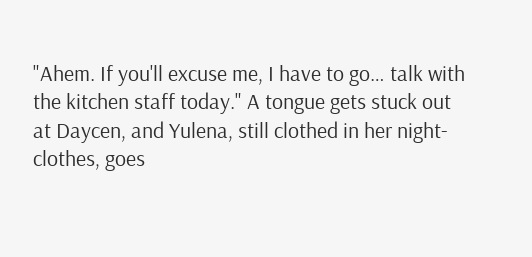"Ahem. If you'll excuse me, I have to go… talk with the kitchen staff today." A tongue gets stuck out at Daycen, and Yulena, still clothed in her night-clothes, goes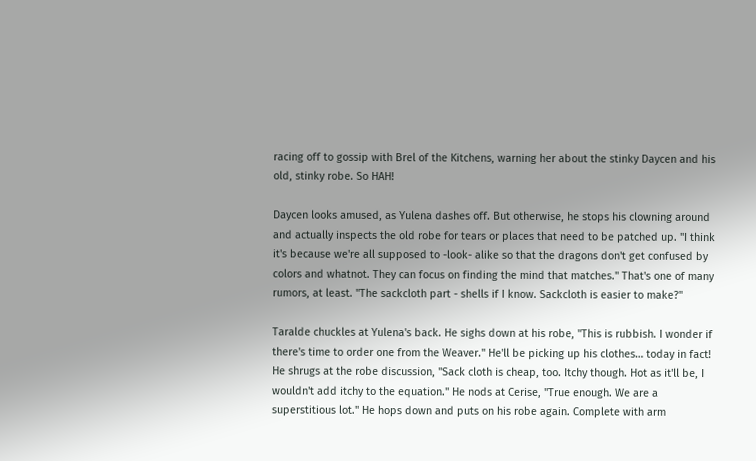racing off to gossip with Brel of the Kitchens, warning her about the stinky Daycen and his old, stinky robe. So HAH!

Daycen looks amused, as Yulena dashes off. But otherwise, he stops his clowning around and actually inspects the old robe for tears or places that need to be patched up. "I think it's because we're all supposed to -look- alike so that the dragons don't get confused by colors and whatnot. They can focus on finding the mind that matches." That's one of many rumors, at least. "The sackcloth part - shells if I know. Sackcloth is easier to make?"

Taralde chuckles at Yulena's back. He sighs down at his robe, "This is rubbish. I wonder if there's time to order one from the Weaver." He'll be picking up his clothes… today in fact! He shrugs at the robe discussion, "Sack cloth is cheap, too. Itchy though. Hot as it'll be, I wouldn't add itchy to the equation." He nods at Cerise, "True enough. We are a superstitious lot." He hops down and puts on his robe again. Complete with arm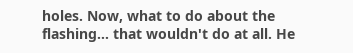holes. Now, what to do about the flashing… that wouldn't do at all. He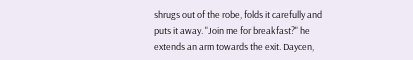shrugs out of the robe, folds it carefully and puts it away. "Join me for breakfast?" he extends an arm towards the exit. Daycen,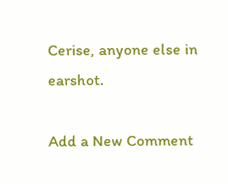Cerise, anyone else in earshot.

Add a New Comment